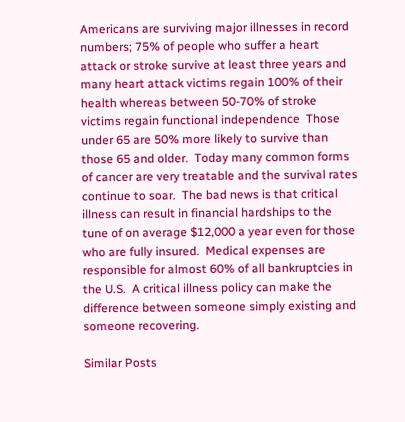Americans are surviving major illnesses in record numbers; 75% of people who suffer a heart attack or stroke survive at least three years and many heart attack victims regain 100% of their health whereas between 50-70% of stroke victims regain functional independence  Those under 65 are 50% more likely to survive than those 65 and older.  Today many common forms of cancer are very treatable and the survival rates continue to soar.  The bad news is that critical illness can result in financial hardships to the tune of on average $12,000 a year even for those who are fully insured.  Medical expenses are responsible for almost 60% of all bankruptcies in the U.S.  A critical illness policy can make the difference between someone simply existing and someone recovering.

Similar Posts